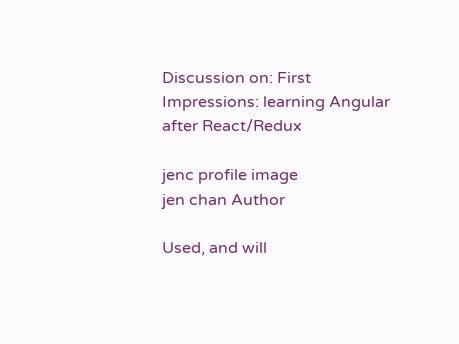Discussion on: First Impressions: learning Angular after React/Redux

jenc profile image
jen chan Author

Used, and will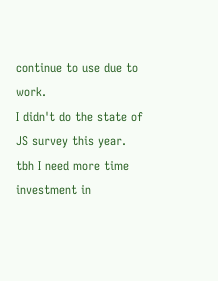continue to use due to work.
I didn't do the state of JS survey this year.
tbh I need more time investment in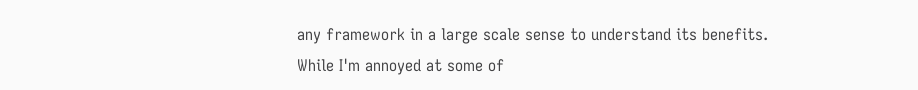any framework in a large scale sense to understand its benefits.
While I'm annoyed at some of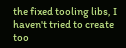the fixed tooling libs, I haven't tried to create too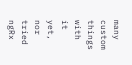many custom things with it yet, nor tried ngRx